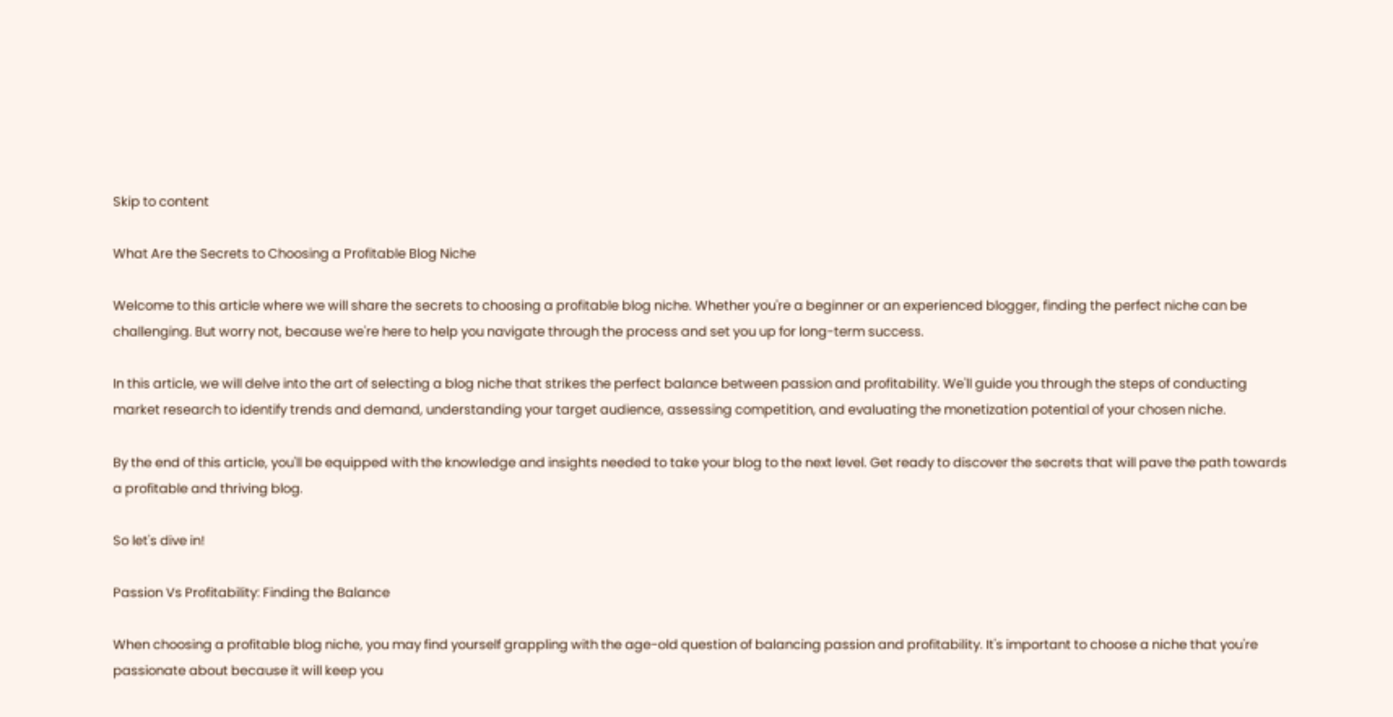Skip to content

What Are the Secrets to Choosing a Profitable Blog Niche

Welcome to this article where we will share the secrets to choosing a profitable blog niche. Whether you're a beginner or an experienced blogger, finding the perfect niche can be challenging. But worry not, because we're here to help you navigate through the process and set you up for long-term success.

In this article, we will delve into the art of selecting a blog niche that strikes the perfect balance between passion and profitability. We'll guide you through the steps of conducting market research to identify trends and demand, understanding your target audience, assessing competition, and evaluating the monetization potential of your chosen niche.

By the end of this article, you'll be equipped with the knowledge and insights needed to take your blog to the next level. Get ready to discover the secrets that will pave the path towards a profitable and thriving blog.

So let's dive in!

Passion Vs Profitability: Finding the Balance

When choosing a profitable blog niche, you may find yourself grappling with the age-old question of balancing passion and profitability. It's important to choose a niche that you're passionate about because it will keep you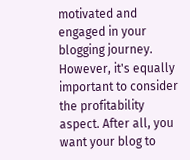motivated and engaged in your blogging journey. However, it's equally important to consider the profitability aspect. After all, you want your blog to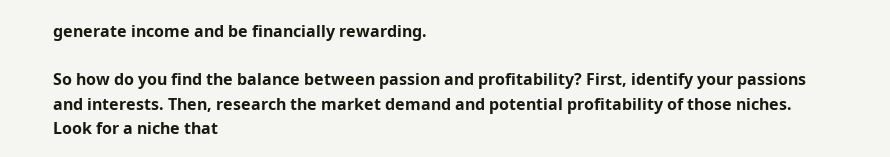generate income and be financially rewarding.

So how do you find the balance between passion and profitability? First, identify your passions and interests. Then, research the market demand and potential profitability of those niches. Look for a niche that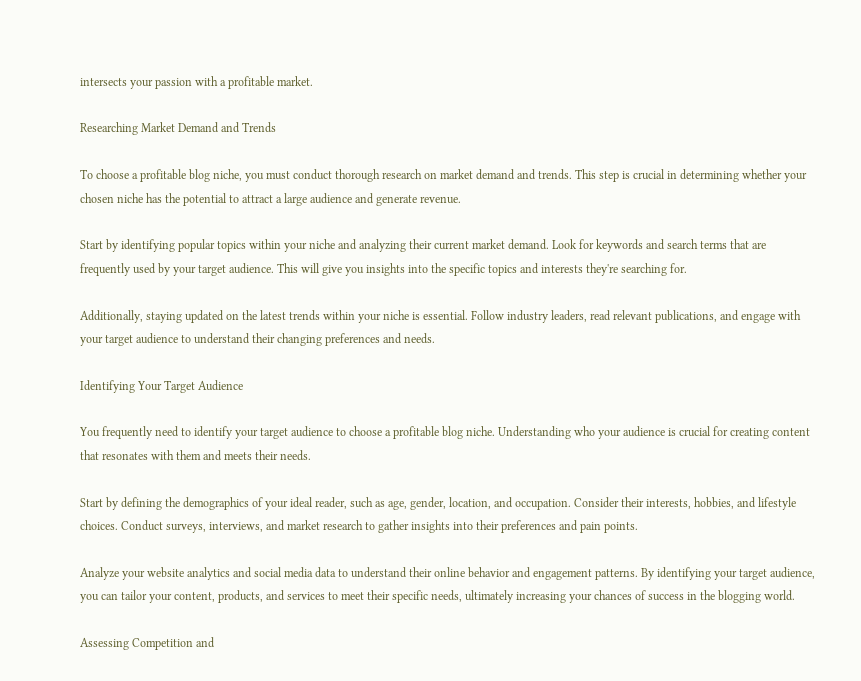intersects your passion with a profitable market.

Researching Market Demand and Trends

To choose a profitable blog niche, you must conduct thorough research on market demand and trends. This step is crucial in determining whether your chosen niche has the potential to attract a large audience and generate revenue.

Start by identifying popular topics within your niche and analyzing their current market demand. Look for keywords and search terms that are frequently used by your target audience. This will give you insights into the specific topics and interests they're searching for.

Additionally, staying updated on the latest trends within your niche is essential. Follow industry leaders, read relevant publications, and engage with your target audience to understand their changing preferences and needs.

Identifying Your Target Audience

You frequently need to identify your target audience to choose a profitable blog niche. Understanding who your audience is crucial for creating content that resonates with them and meets their needs.

Start by defining the demographics of your ideal reader, such as age, gender, location, and occupation. Consider their interests, hobbies, and lifestyle choices. Conduct surveys, interviews, and market research to gather insights into their preferences and pain points.

Analyze your website analytics and social media data to understand their online behavior and engagement patterns. By identifying your target audience, you can tailor your content, products, and services to meet their specific needs, ultimately increasing your chances of success in the blogging world.

Assessing Competition and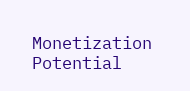Monetization Potential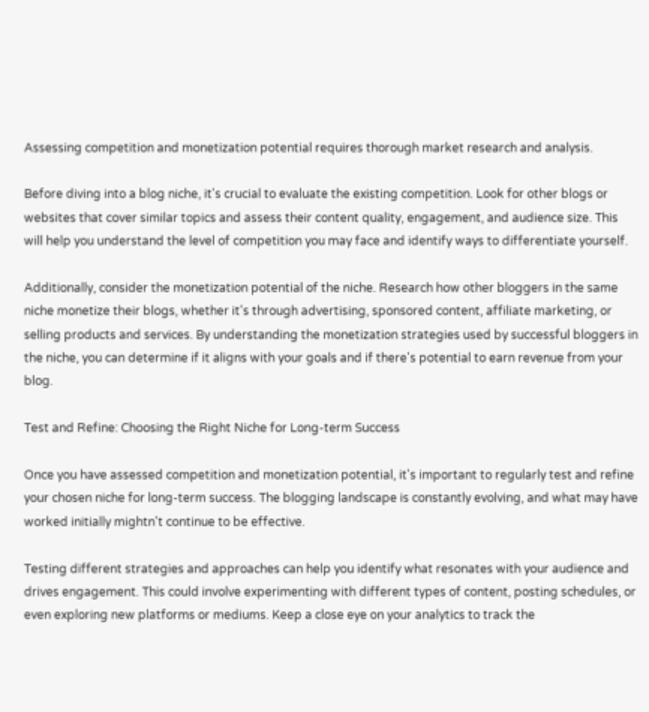Assessing competition and monetization potential requires thorough market research and analysis.

Before diving into a blog niche, it's crucial to evaluate the existing competition. Look for other blogs or websites that cover similar topics and assess their content quality, engagement, and audience size. This will help you understand the level of competition you may face and identify ways to differentiate yourself.

Additionally, consider the monetization potential of the niche. Research how other bloggers in the same niche monetize their blogs, whether it's through advertising, sponsored content, affiliate marketing, or selling products and services. By understanding the monetization strategies used by successful bloggers in the niche, you can determine if it aligns with your goals and if there's potential to earn revenue from your blog.

Test and Refine: Choosing the Right Niche for Long-term Success

Once you have assessed competition and monetization potential, it's important to regularly test and refine your chosen niche for long-term success. The blogging landscape is constantly evolving, and what may have worked initially mightn't continue to be effective.

Testing different strategies and approaches can help you identify what resonates with your audience and drives engagement. This could involve experimenting with different types of content, posting schedules, or even exploring new platforms or mediums. Keep a close eye on your analytics to track the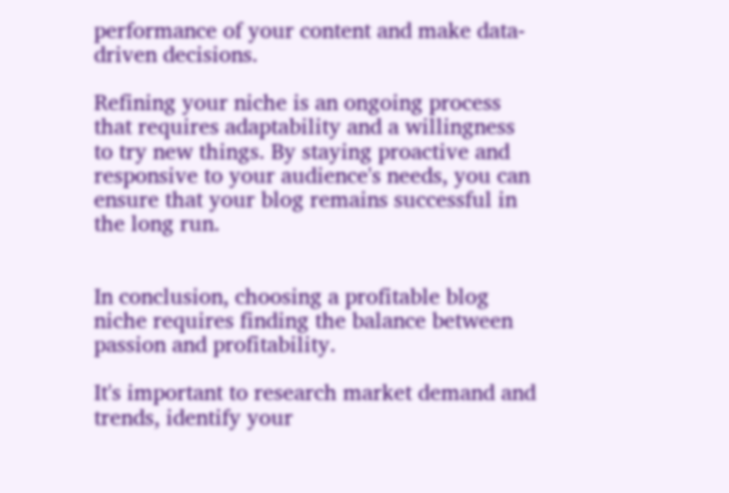performance of your content and make data-driven decisions.

Refining your niche is an ongoing process that requires adaptability and a willingness to try new things. By staying proactive and responsive to your audience's needs, you can ensure that your blog remains successful in the long run.


In conclusion, choosing a profitable blog niche requires finding the balance between passion and profitability.

It's important to research market demand and trends, identify your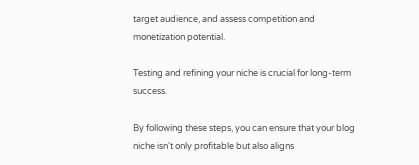target audience, and assess competition and monetization potential.

Testing and refining your niche is crucial for long-term success.

By following these steps, you can ensure that your blog niche isn't only profitable but also aligns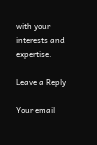with your interests and expertise.

Leave a Reply

Your email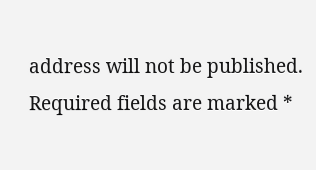address will not be published. Required fields are marked *